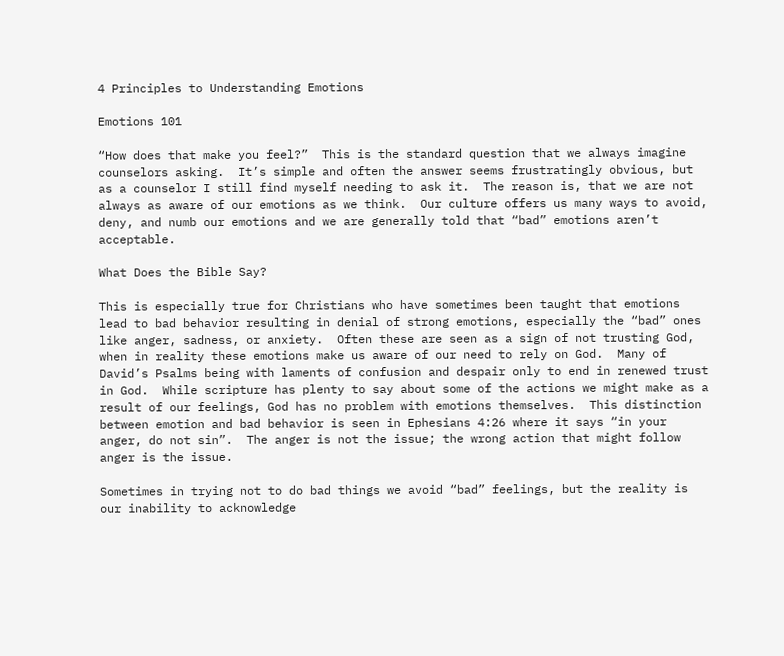4 Principles to Understanding Emotions

Emotions 101

“How does that make you feel?”  This is the standard question that we always imagine counselors asking.  It’s simple and often the answer seems frustratingly obvious, but as a counselor I still find myself needing to ask it.  The reason is, that we are not always as aware of our emotions as we think.  Our culture offers us many ways to avoid, deny, and numb our emotions and we are generally told that “bad” emotions aren’t acceptable.

What Does the Bible Say?

This is especially true for Christians who have sometimes been taught that emotions lead to bad behavior resulting in denial of strong emotions, especially the “bad” ones like anger, sadness, or anxiety.  Often these are seen as a sign of not trusting God, when in reality these emotions make us aware of our need to rely on God.  Many of David’s Psalms being with laments of confusion and despair only to end in renewed trust in God.  While scripture has plenty to say about some of the actions we might make as a result of our feelings, God has no problem with emotions themselves.  This distinction between emotion and bad behavior is seen in Ephesians 4:26 where it says “in your anger, do not sin”.  The anger is not the issue; the wrong action that might follow anger is the issue.

Sometimes in trying not to do bad things we avoid “bad” feelings, but the reality is our inability to acknowledge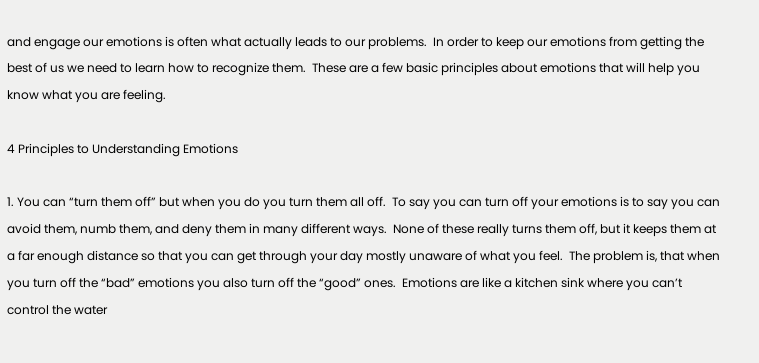and engage our emotions is often what actually leads to our problems.  In order to keep our emotions from getting the best of us we need to learn how to recognize them.  These are a few basic principles about emotions that will help you know what you are feeling.

4 Principles to Understanding Emotions

1. You can “turn them off” but when you do you turn them all off.  To say you can turn off your emotions is to say you can avoid them, numb them, and deny them in many different ways.  None of these really turns them off, but it keeps them at a far enough distance so that you can get through your day mostly unaware of what you feel.  The problem is, that when you turn off the “bad” emotions you also turn off the “good” ones.  Emotions are like a kitchen sink where you can’t control the water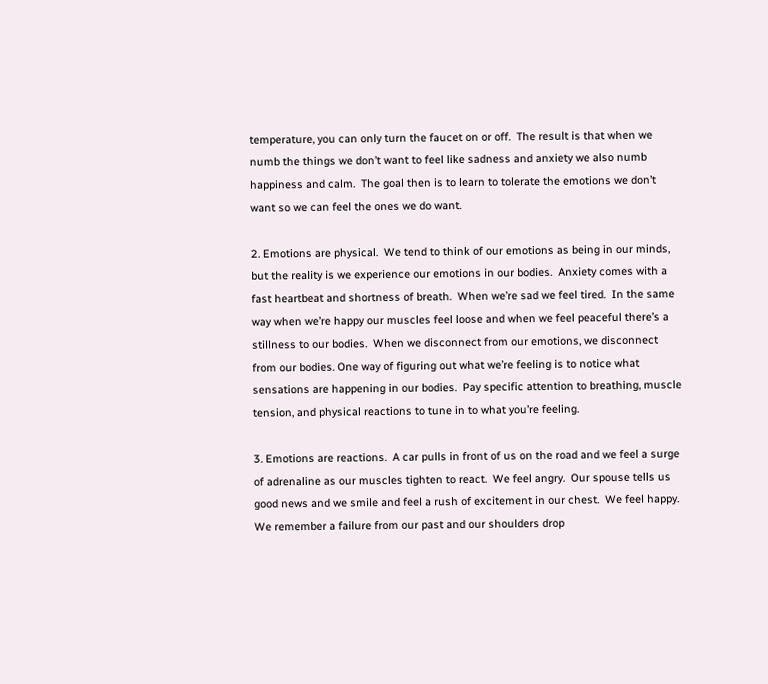temperature, you can only turn the faucet on or off.  The result is that when we numb the things we don’t want to feel like sadness and anxiety we also numb happiness and calm.  The goal then is to learn to tolerate the emotions we don’t want so we can feel the ones we do want.

2. Emotions are physical.  We tend to think of our emotions as being in our minds, but the reality is we experience our emotions in our bodies.  Anxiety comes with a fast heartbeat and shortness of breath.  When we’re sad we feel tired.  In the same way when we’re happy our muscles feel loose and when we feel peaceful there’s a stillness to our bodies.  When we disconnect from our emotions, we disconnect from our bodies. One way of figuring out what we’re feeling is to notice what sensations are happening in our bodies.  Pay specific attention to breathing, muscle tension, and physical reactions to tune in to what you’re feeling.

3. Emotions are reactions.  A car pulls in front of us on the road and we feel a surge of adrenaline as our muscles tighten to react.  We feel angry.  Our spouse tells us good news and we smile and feel a rush of excitement in our chest.  We feel happy.  We remember a failure from our past and our shoulders drop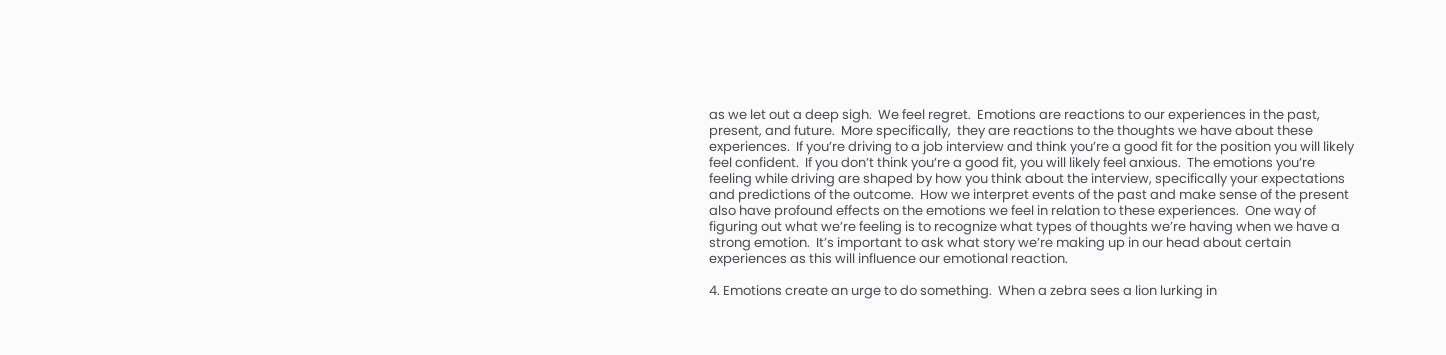as we let out a deep sigh.  We feel regret.  Emotions are reactions to our experiences in the past, present, and future.  More specifically,  they are reactions to the thoughts we have about these experiences.  If you’re driving to a job interview and think you’re a good fit for the position you will likely feel confident.  If you don’t think you’re a good fit, you will likely feel anxious.  The emotions you’re feeling while driving are shaped by how you think about the interview, specifically your expectations and predictions of the outcome.  How we interpret events of the past and make sense of the present also have profound effects on the emotions we feel in relation to these experiences.  One way of figuring out what we’re feeling is to recognize what types of thoughts we’re having when we have a strong emotion.  It’s important to ask what story we’re making up in our head about certain experiences as this will influence our emotional reaction.

4. Emotions create an urge to do something.  When a zebra sees a lion lurking in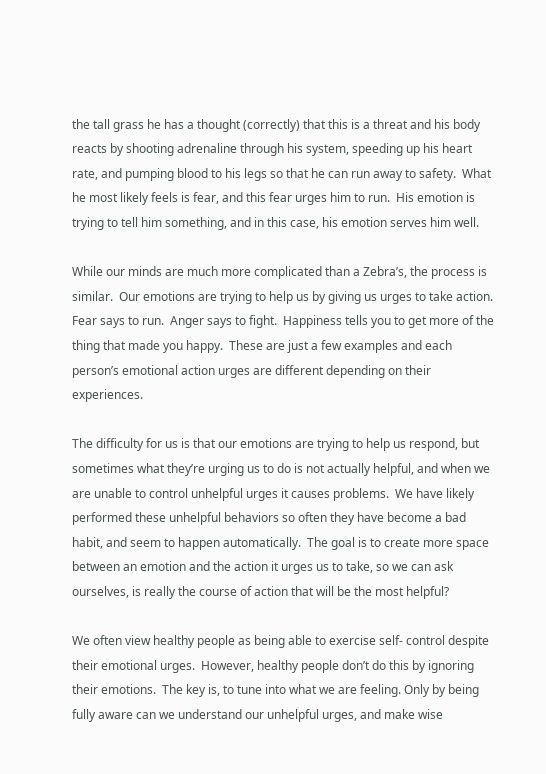the tall grass he has a thought (correctly) that this is a threat and his body reacts by shooting adrenaline through his system, speeding up his heart rate, and pumping blood to his legs so that he can run away to safety.  What he most likely feels is fear, and this fear urges him to run.  His emotion is trying to tell him something, and in this case, his emotion serves him well.

While our minds are much more complicated than a Zebra’s, the process is similar.  Our emotions are trying to help us by giving us urges to take action.  Fear says to run.  Anger says to fight.  Happiness tells you to get more of the thing that made you happy.  These are just a few examples and each person’s emotional action urges are different depending on their experiences.

The difficulty for us is that our emotions are trying to help us respond, but sometimes what they’re urging us to do is not actually helpful, and when we are unable to control unhelpful urges it causes problems.  We have likely performed these unhelpful behaviors so often they have become a bad habit, and seem to happen automatically.  The goal is to create more space between an emotion and the action it urges us to take, so we can ask ourselves, is really the course of action that will be the most helpful?

We often view healthy people as being able to exercise self- control despite their emotional urges.  However, healthy people don’t do this by ignoring their emotions.  The key is, to tune into what we are feeling. Only by being fully aware can we understand our unhelpful urges, and make wise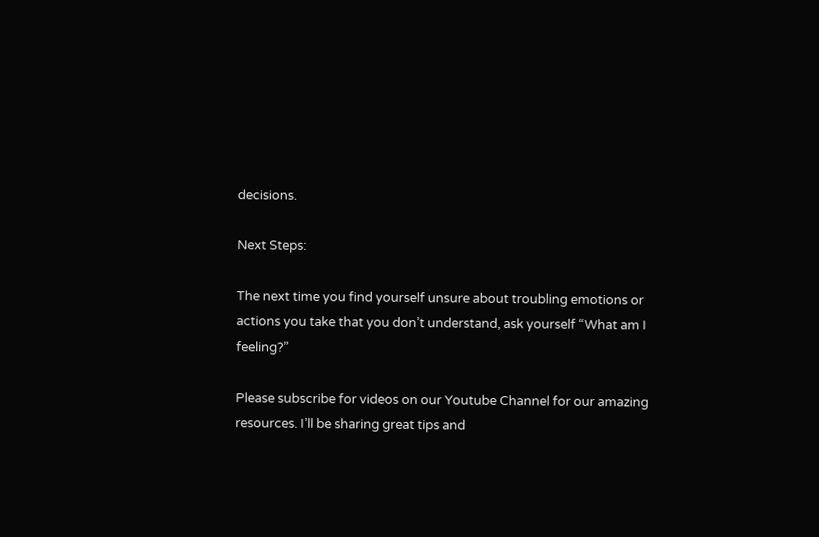decisions.

Next Steps:

The next time you find yourself unsure about troubling emotions or actions you take that you don’t understand, ask yourself “What am I feeling?”

Please subscribe for videos on our Youtube Channel for our amazing resources. I’ll be sharing great tips and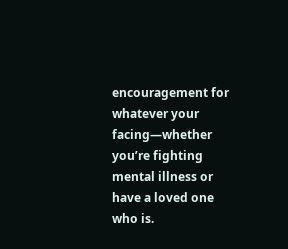encouragement for whatever your facing—whether you’re fighting mental illness or have a loved one who is.